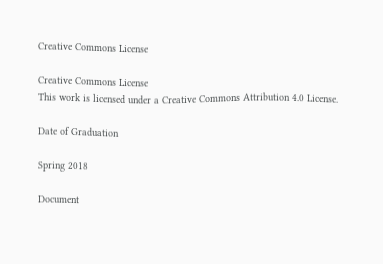Creative Commons License

Creative Commons License
This work is licensed under a Creative Commons Attribution 4.0 License.

Date of Graduation

Spring 2018

Document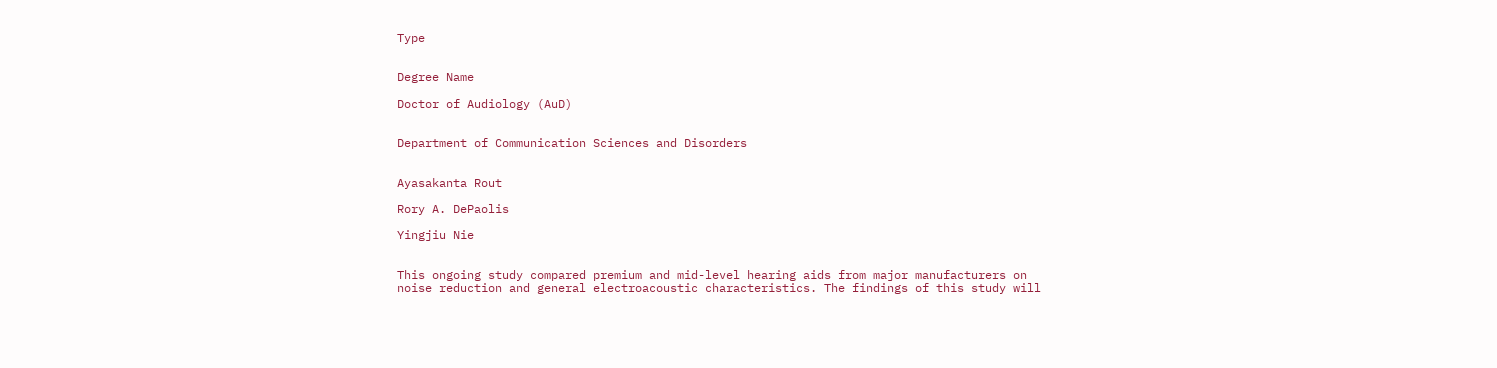Type


Degree Name

Doctor of Audiology (AuD)


Department of Communication Sciences and Disorders


Ayasakanta Rout

Rory A. DePaolis

Yingjiu Nie


This ongoing study compared premium and mid-level hearing aids from major manufacturers on noise reduction and general electroacoustic characteristics. The findings of this study will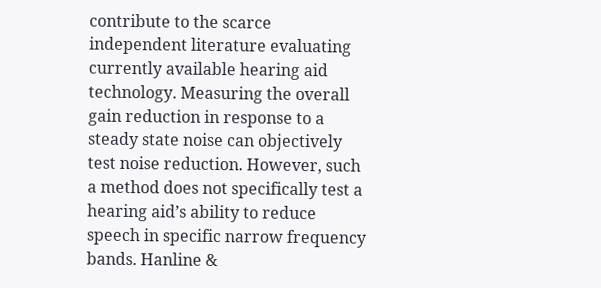contribute to the scarce independent literature evaluating currently available hearing aid technology. Measuring the overall gain reduction in response to a steady state noise can objectively test noise reduction. However, such a method does not specifically test a hearing aid’s ability to reduce speech in specific narrow frequency bands. Hanline &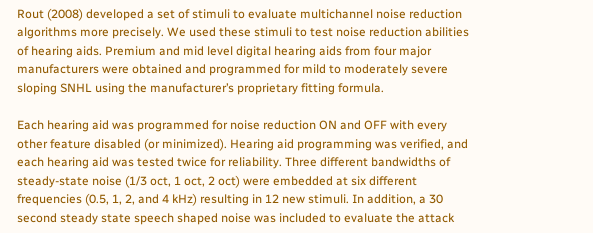Rout (2008) developed a set of stimuli to evaluate multichannel noise reduction algorithms more precisely. We used these stimuli to test noise reduction abilities of hearing aids. Premium and mid level digital hearing aids from four major manufacturers were obtained and programmed for mild to moderately severe sloping SNHL using the manufacturer’s proprietary fitting formula.

Each hearing aid was programmed for noise reduction ON and OFF with every other feature disabled (or minimized). Hearing aid programming was verified, and each hearing aid was tested twice for reliability. Three different bandwidths of steady-state noise (1/3 oct, 1 oct, 2 oct) were embedded at six different frequencies (0.5, 1, 2, and 4 kHz) resulting in 12 new stimuli. In addition, a 30 second steady state speech shaped noise was included to evaluate the attack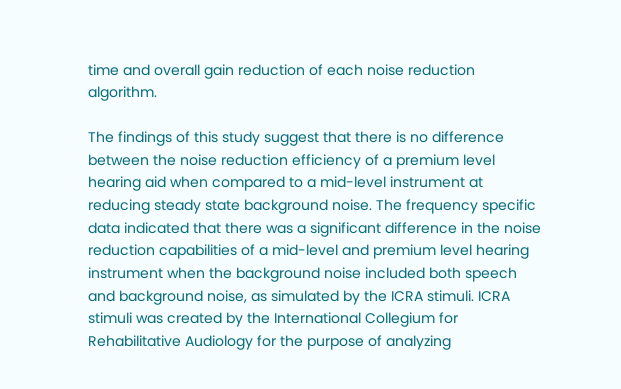time and overall gain reduction of each noise reduction algorithm.

The findings of this study suggest that there is no difference between the noise reduction efficiency of a premium level hearing aid when compared to a mid-level instrument at reducing steady state background noise. The frequency specific data indicated that there was a significant difference in the noise reduction capabilities of a mid-level and premium level hearing instrument when the background noise included both speech and background noise, as simulated by the ICRA stimuli. ICRA stimuli was created by the International Collegium for Rehabilitative Audiology for the purpose of analyzing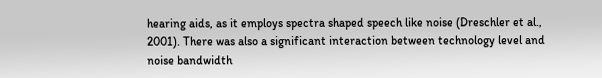hearing aids, as it employs spectra shaped speech like noise (Dreschler et al., 2001). There was also a significant interaction between technology level and noise bandwidth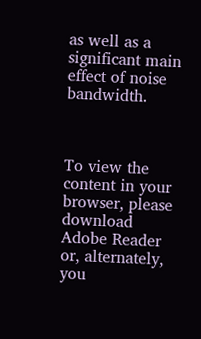as well as a significant main effect of noise bandwidth.



To view the content in your browser, please download Adobe Reader or, alternately,
you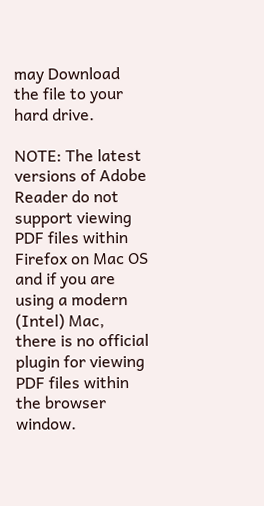may Download the file to your hard drive.

NOTE: The latest versions of Adobe Reader do not support viewing PDF files within Firefox on Mac OS and if you are using a modern (Intel) Mac, there is no official plugin for viewing PDF files within the browser window.